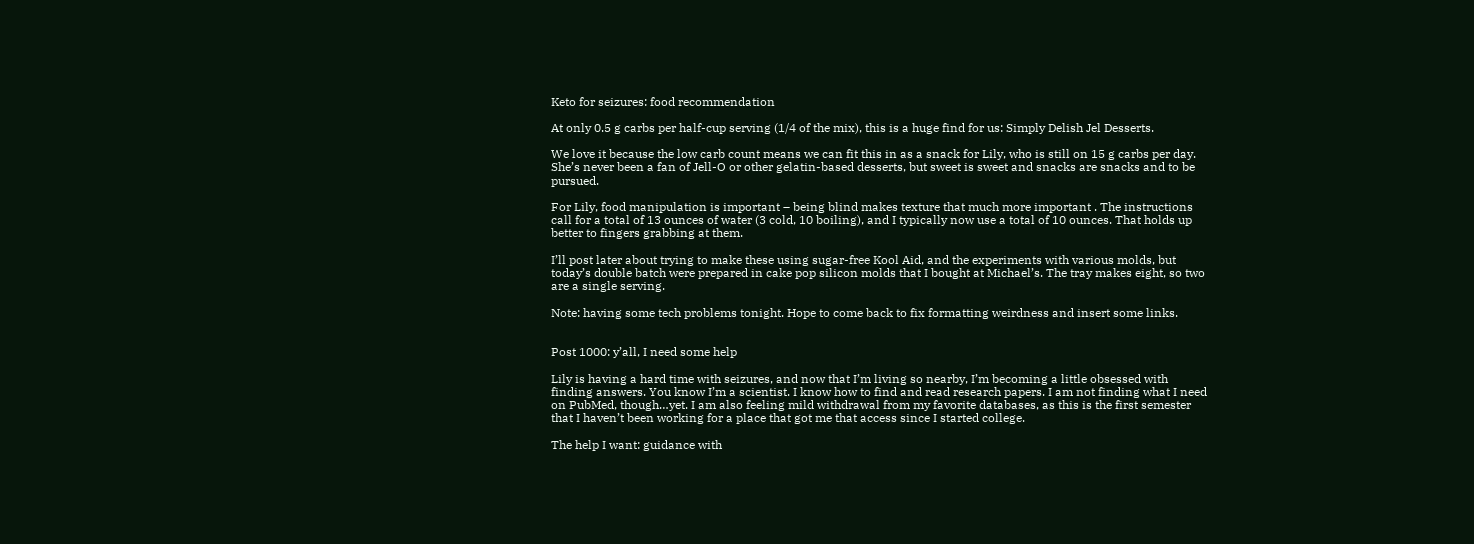Keto for seizures: food recommendation

At only 0.5 g carbs per half-cup serving (1/4 of the mix), this is a huge find for us: Simply Delish Jel Desserts.

We love it because the low carb count means we can fit this in as a snack for Lily, who is still on 15 g carbs per day. She’s never been a fan of Jell-O or other gelatin-based desserts, but sweet is sweet and snacks are snacks and to be pursued.

For Lily, food manipulation is important – being blind makes texture that much more important . The instructions call for a total of 13 ounces of water (3 cold, 10 boiling), and I typically now use a total of 10 ounces. That holds up better to fingers grabbing at them.

I’ll post later about trying to make these using sugar-free Kool Aid, and the experiments with various molds, but today’s double batch were prepared in cake pop silicon molds that I bought at Michael’s. The tray makes eight, so two are a single serving.

Note: having some tech problems tonight. Hope to come back to fix formatting weirdness and insert some links.


Post 1000: y’all, I need some help

Lily is having a hard time with seizures, and now that I’m living so nearby, I’m becoming a little obsessed with finding answers. You know I’m a scientist. I know how to find and read research papers. I am not finding what I need on PubMed, though…yet. I am also feeling mild withdrawal from my favorite databases, as this is the first semester that I haven’t been working for a place that got me that access since I started college.

The help I want: guidance with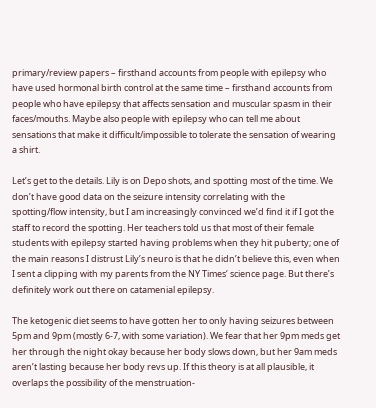primary/review papers – firsthand accounts from people with epilepsy who have used hormonal birth control at the same time – firsthand accounts from people who have epilepsy that affects sensation and muscular spasm in their faces/mouths. Maybe also people with epilepsy who can tell me about sensations that make it difficult/impossible to tolerate the sensation of wearing a shirt.

Let’s get to the details. Lily is on Depo shots, and spotting most of the time. We don’t have good data on the seizure intensity correlating with the spotting/flow intensity, but I am increasingly convinced we’d find it if I got the staff to record the spotting. Her teachers told us that most of their female students with epilepsy started having problems when they hit puberty; one of the main reasons I distrust Lily’s neuro is that he didn’t believe this, even when I sent a clipping with my parents from the NY Times‘ science page. But there’s definitely work out there on catamenial epilepsy.

The ketogenic diet seems to have gotten her to only having seizures between 5pm and 9pm (mostly 6-7, with some variation). We fear that her 9pm meds get her through the night okay because her body slows down, but her 9am meds aren’t lasting because her body revs up. If this theory is at all plausible, it overlaps the possibility of the menstruation-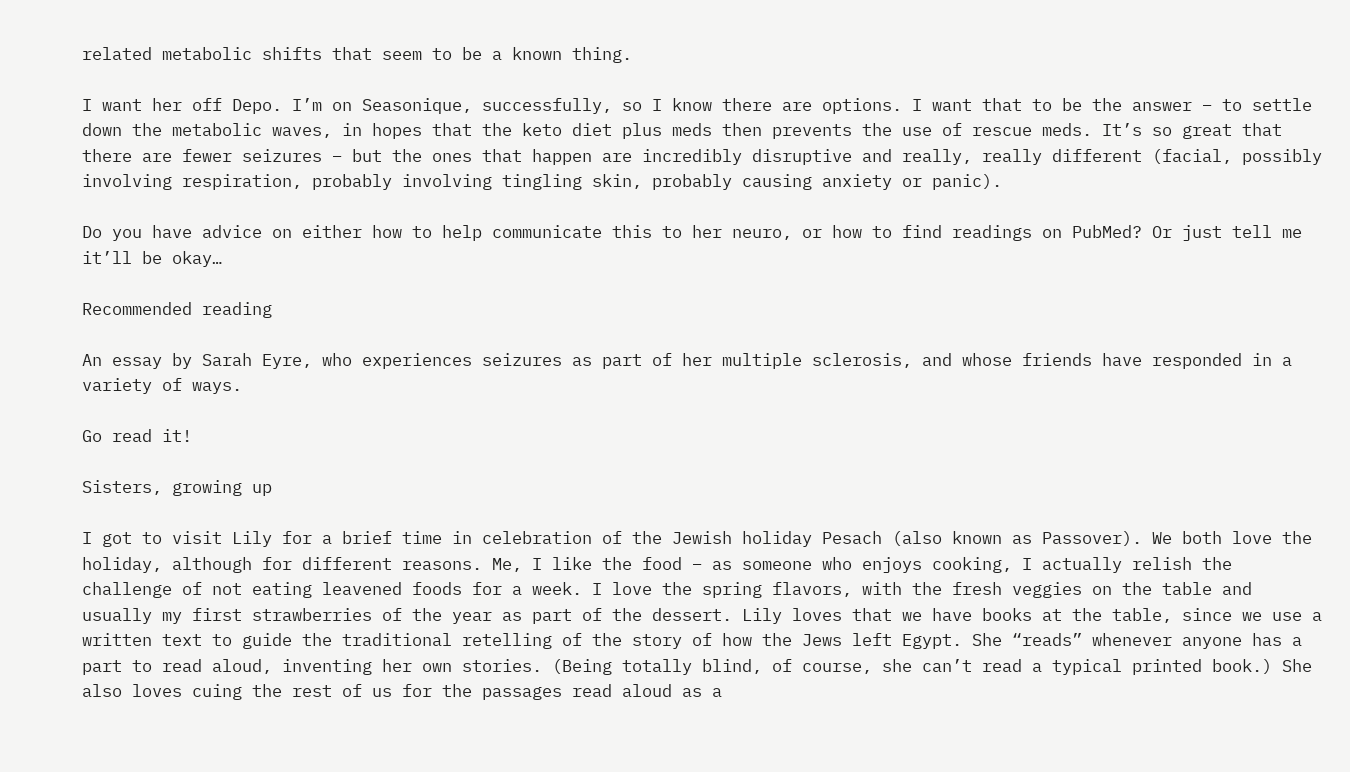related metabolic shifts that seem to be a known thing.

I want her off Depo. I’m on Seasonique, successfully, so I know there are options. I want that to be the answer – to settle down the metabolic waves, in hopes that the keto diet plus meds then prevents the use of rescue meds. It’s so great that there are fewer seizures – but the ones that happen are incredibly disruptive and really, really different (facial, possibly involving respiration, probably involving tingling skin, probably causing anxiety or panic).

Do you have advice on either how to help communicate this to her neuro, or how to find readings on PubMed? Or just tell me it’ll be okay…

Recommended reading

An essay by Sarah Eyre, who experiences seizures as part of her multiple sclerosis, and whose friends have responded in a variety of ways.

Go read it!

Sisters, growing up

I got to visit Lily for a brief time in celebration of the Jewish holiday Pesach (also known as Passover). We both love the holiday, although for different reasons. Me, I like the food – as someone who enjoys cooking, I actually relish the challenge of not eating leavened foods for a week. I love the spring flavors, with the fresh veggies on the table and usually my first strawberries of the year as part of the dessert. Lily loves that we have books at the table, since we use a written text to guide the traditional retelling of the story of how the Jews left Egypt. She “reads” whenever anyone has a part to read aloud, inventing her own stories. (Being totally blind, of course, she can’t read a typical printed book.) She also loves cuing the rest of us for the passages read aloud as a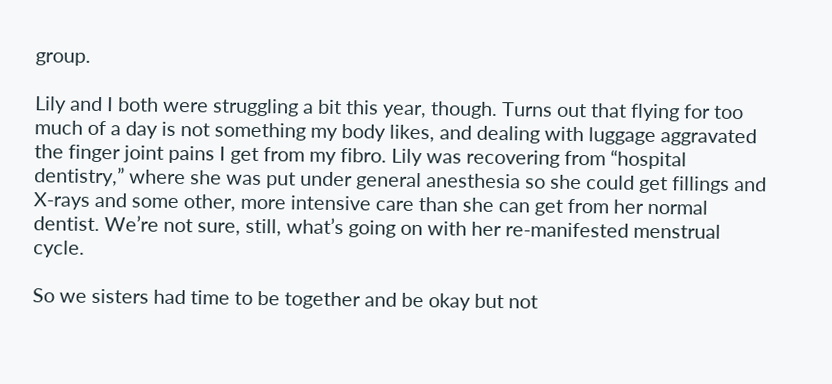group.

Lily and I both were struggling a bit this year, though. Turns out that flying for too much of a day is not something my body likes, and dealing with luggage aggravated the finger joint pains I get from my fibro. Lily was recovering from “hospital dentistry,” where she was put under general anesthesia so she could get fillings and X-rays and some other, more intensive care than she can get from her normal dentist. We’re not sure, still, what’s going on with her re-manifested menstrual cycle.

So we sisters had time to be together and be okay but not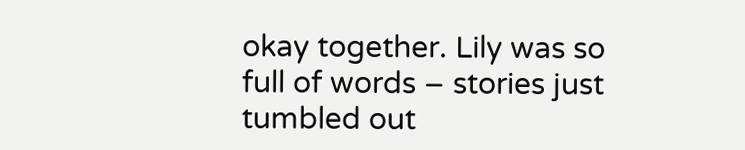okay together. Lily was so full of words – stories just tumbled out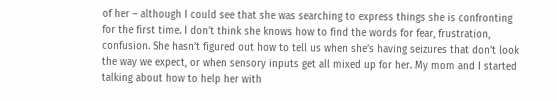of her – although I could see that she was searching to express things she is confronting for the first time. I don’t think she knows how to find the words for fear, frustration, confusion. She hasn’t figured out how to tell us when she’s having seizures that don’t look the way we expect, or when sensory inputs get all mixed up for her. My mom and I started talking about how to help her with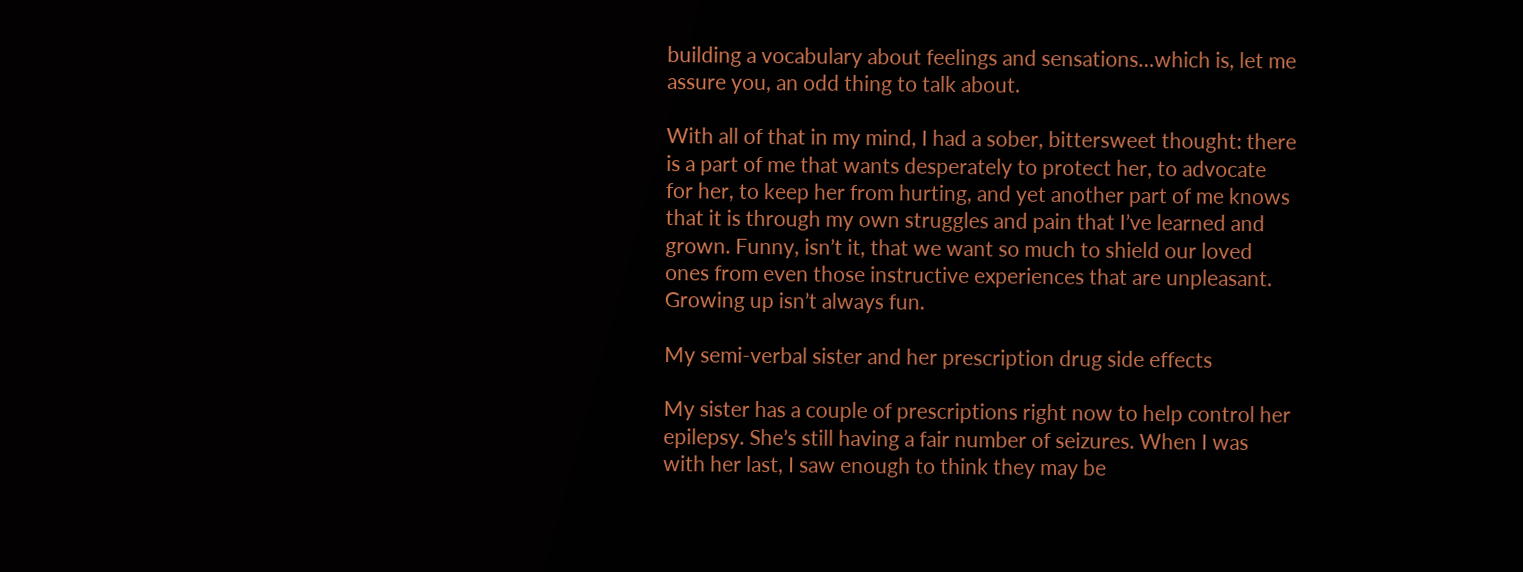building a vocabulary about feelings and sensations…which is, let me assure you, an odd thing to talk about.

With all of that in my mind, I had a sober, bittersweet thought: there is a part of me that wants desperately to protect her, to advocate for her, to keep her from hurting, and yet another part of me knows that it is through my own struggles and pain that I’ve learned and grown. Funny, isn’t it, that we want so much to shield our loved ones from even those instructive experiences that are unpleasant. Growing up isn’t always fun.

My semi-verbal sister and her prescription drug side effects

My sister has a couple of prescriptions right now to help control her epilepsy. She’s still having a fair number of seizures. When I was with her last, I saw enough to think they may be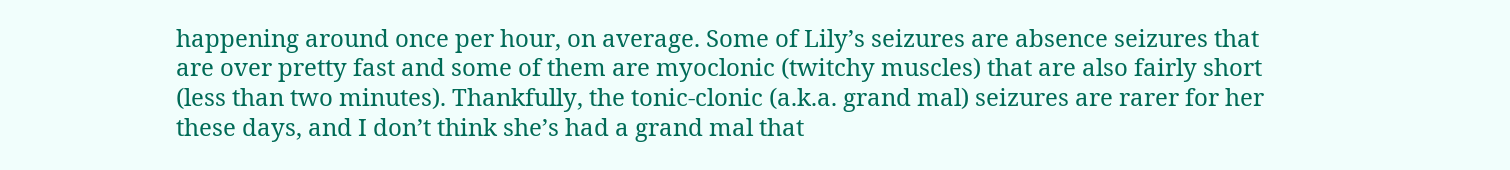happening around once per hour, on average. Some of Lily’s seizures are absence seizures that are over pretty fast and some of them are myoclonic (twitchy muscles) that are also fairly short (less than two minutes). Thankfully, the tonic-clonic (a.k.a. grand mal) seizures are rarer for her these days, and I don’t think she’s had a grand mal that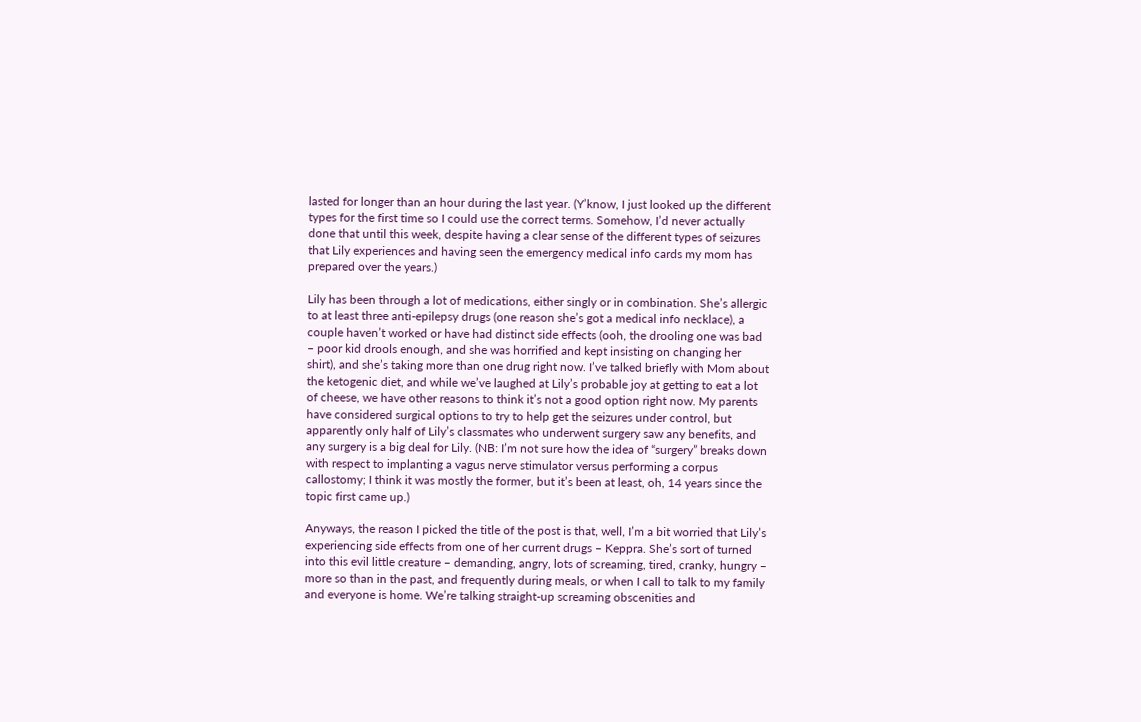lasted for longer than an hour during the last year. (Y’know, I just looked up the different types for the first time so I could use the correct terms. Somehow, I’d never actually done that until this week, despite having a clear sense of the different types of seizures that Lily experiences and having seen the emergency medical info cards my mom has prepared over the years.)

Lily has been through a lot of medications, either singly or in combination. She’s allergic to at least three anti-epilepsy drugs (one reason she’s got a medical info necklace), a couple haven’t worked or have had distinct side effects (ooh, the drooling one was bad – poor kid drools enough, and she was horrified and kept insisting on changing her shirt), and she’s taking more than one drug right now. I’ve talked briefly with Mom about the ketogenic diet, and while we’ve laughed at Lily’s probable joy at getting to eat a lot of cheese, we have other reasons to think it’s not a good option right now. My parents have considered surgical options to try to help get the seizures under control, but apparently only half of Lily’s classmates who underwent surgery saw any benefits, and any surgery is a big deal for Lily. (NB: I’m not sure how the idea of “surgery” breaks down with respect to implanting a vagus nerve stimulator versus performing a corpus callostomy; I think it was mostly the former, but it’s been at least, oh, 14 years since the topic first came up.)

Anyways, the reason I picked the title of the post is that, well, I’m a bit worried that Lily’s experiencing side effects from one of her current drugs – Keppra. She’s sort of turned into this evil little creature – demanding, angry, lots of screaming, tired, cranky, hungry – more so than in the past, and frequently during meals, or when I call to talk to my family and everyone is home. We’re talking straight-up screaming obscenities and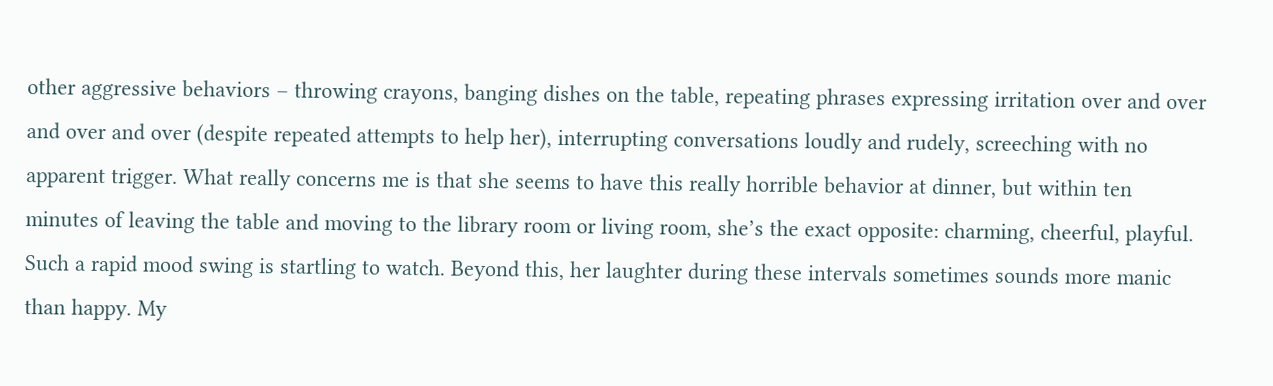other aggressive behaviors – throwing crayons, banging dishes on the table, repeating phrases expressing irritation over and over and over and over (despite repeated attempts to help her), interrupting conversations loudly and rudely, screeching with no apparent trigger. What really concerns me is that she seems to have this really horrible behavior at dinner, but within ten minutes of leaving the table and moving to the library room or living room, she’s the exact opposite: charming, cheerful, playful. Such a rapid mood swing is startling to watch. Beyond this, her laughter during these intervals sometimes sounds more manic than happy. My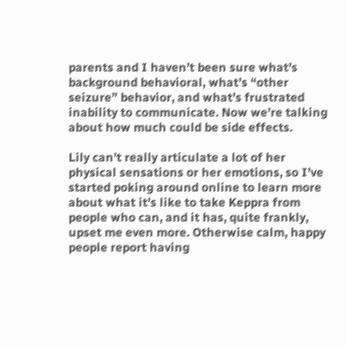parents and I haven’t been sure what’s background behavioral, what’s “other seizure” behavior, and what’s frustrated inability to communicate. Now we’re talking about how much could be side effects.

Lily can’t really articulate a lot of her physical sensations or her emotions, so I’ve started poking around online to learn more about what it’s like to take Keppra from people who can, and it has, quite frankly, upset me even more. Otherwise calm, happy people report having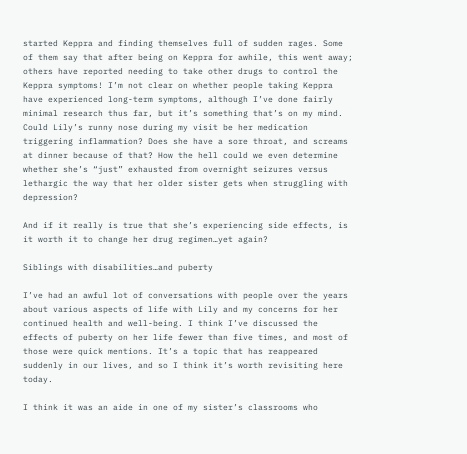started Keppra and finding themselves full of sudden rages. Some of them say that after being on Keppra for awhile, this went away; others have reported needing to take other drugs to control the Keppra symptoms! I’m not clear on whether people taking Keppra have experienced long-term symptoms, although I’ve done fairly minimal research thus far, but it’s something that’s on my mind. Could Lily’s runny nose during my visit be her medication triggering inflammation? Does she have a sore throat, and screams at dinner because of that? How the hell could we even determine whether she’s “just” exhausted from overnight seizures versus lethargic the way that her older sister gets when struggling with depression?

And if it really is true that she’s experiencing side effects, is it worth it to change her drug regimen…yet again?

Siblings with disabilities…and puberty

I’ve had an awful lot of conversations with people over the years about various aspects of life with Lily and my concerns for her continued health and well-being. I think I’ve discussed the effects of puberty on her life fewer than five times, and most of those were quick mentions. It’s a topic that has reappeared suddenly in our lives, and so I think it’s worth revisiting here today.

I think it was an aide in one of my sister’s classrooms who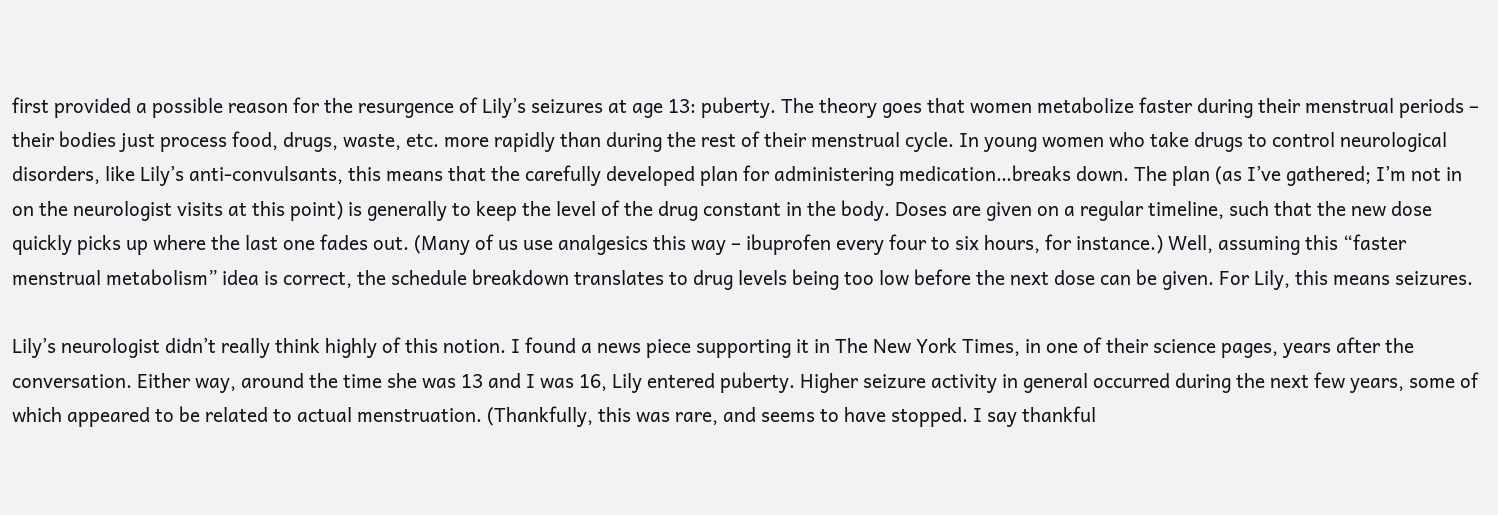first provided a possible reason for the resurgence of Lily’s seizures at age 13: puberty. The theory goes that women metabolize faster during their menstrual periods – their bodies just process food, drugs, waste, etc. more rapidly than during the rest of their menstrual cycle. In young women who take drugs to control neurological disorders, like Lily’s anti-convulsants, this means that the carefully developed plan for administering medication…breaks down. The plan (as I’ve gathered; I’m not in on the neurologist visits at this point) is generally to keep the level of the drug constant in the body. Doses are given on a regular timeline, such that the new dose quickly picks up where the last one fades out. (Many of us use analgesics this way – ibuprofen every four to six hours, for instance.) Well, assuming this “faster menstrual metabolism” idea is correct, the schedule breakdown translates to drug levels being too low before the next dose can be given. For Lily, this means seizures.

Lily’s neurologist didn’t really think highly of this notion. I found a news piece supporting it in The New York Times, in one of their science pages, years after the conversation. Either way, around the time she was 13 and I was 16, Lily entered puberty. Higher seizure activity in general occurred during the next few years, some of which appeared to be related to actual menstruation. (Thankfully, this was rare, and seems to have stopped. I say thankful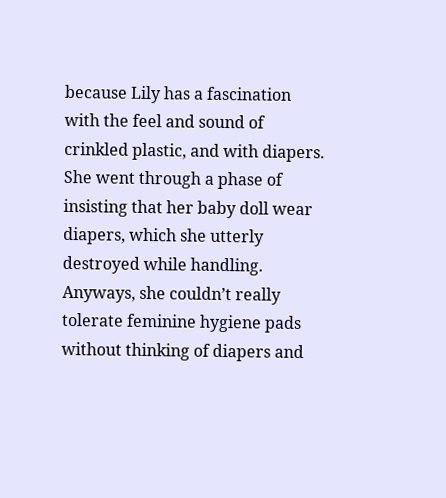because Lily has a fascination with the feel and sound of crinkled plastic, and with diapers. She went through a phase of insisting that her baby doll wear diapers, which she utterly destroyed while handling. Anyways, she couldn’t really tolerate feminine hygiene pads without thinking of diapers and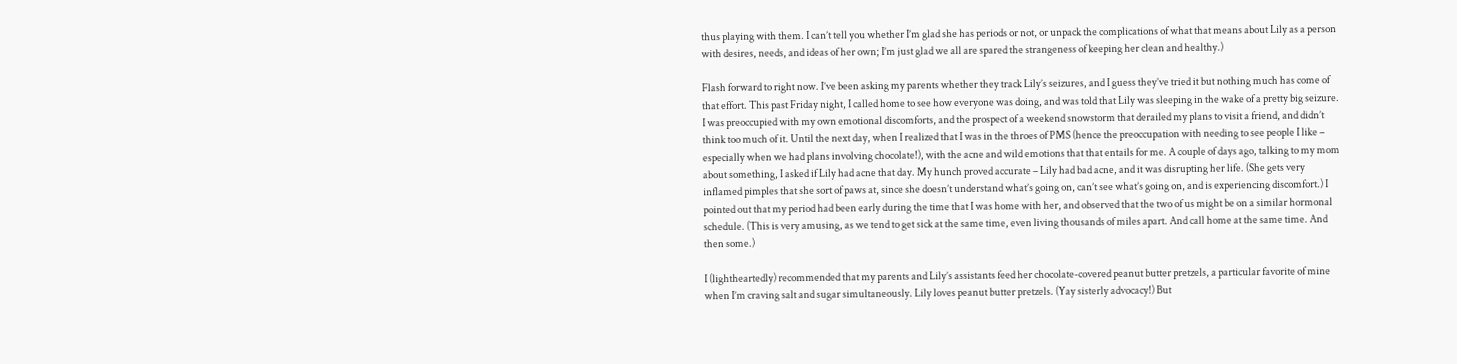thus playing with them. I can’t tell you whether I’m glad she has periods or not, or unpack the complications of what that means about Lily as a person with desires, needs, and ideas of her own; I’m just glad we all are spared the strangeness of keeping her clean and healthy.)

Flash forward to right now. I’ve been asking my parents whether they track Lily’s seizures, and I guess they’ve tried it but nothing much has come of that effort. This past Friday night, I called home to see how everyone was doing, and was told that Lily was sleeping in the wake of a pretty big seizure. I was preoccupied with my own emotional discomforts, and the prospect of a weekend snowstorm that derailed my plans to visit a friend, and didn’t think too much of it. Until the next day, when I realized that I was in the throes of PMS (hence the preoccupation with needing to see people I like – especially when we had plans involving chocolate!), with the acne and wild emotions that that entails for me. A couple of days ago, talking to my mom about something, I asked if Lily had acne that day. My hunch proved accurate – Lily had bad acne, and it was disrupting her life. (She gets very inflamed pimples that she sort of paws at, since she doesn’t understand what’s going on, can’t see what’s going on, and is experiencing discomfort.) I pointed out that my period had been early during the time that I was home with her, and observed that the two of us might be on a similar hormonal schedule. (This is very amusing, as we tend to get sick at the same time, even living thousands of miles apart. And call home at the same time. And then some.)

I (lightheartedly) recommended that my parents and Lily’s assistants feed her chocolate-covered peanut butter pretzels, a particular favorite of mine when I’m craving salt and sugar simultaneously. Lily loves peanut butter pretzels. (Yay sisterly advocacy!) But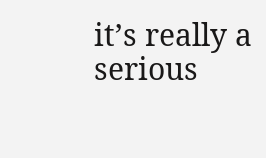it’s really a serious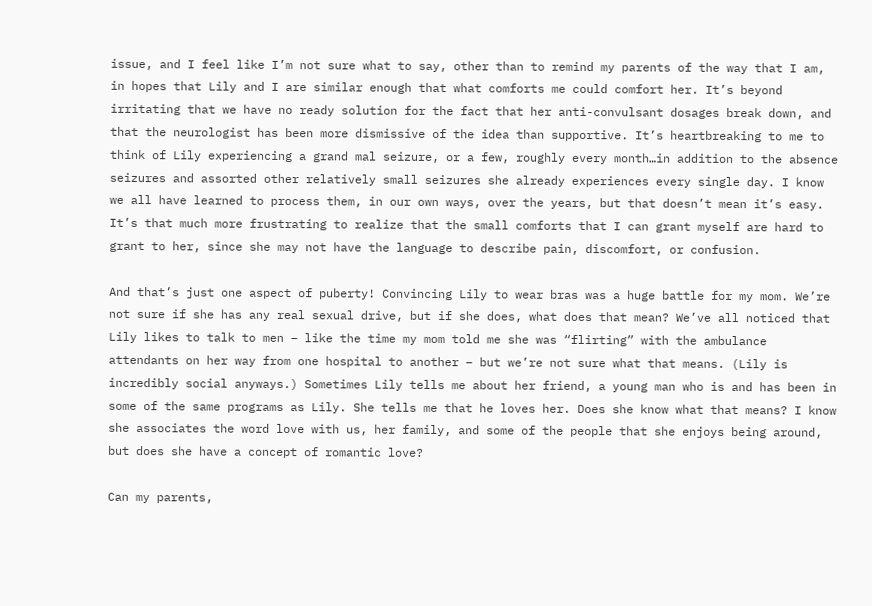issue, and I feel like I’m not sure what to say, other than to remind my parents of the way that I am, in hopes that Lily and I are similar enough that what comforts me could comfort her. It’s beyond irritating that we have no ready solution for the fact that her anti-convulsant dosages break down, and that the neurologist has been more dismissive of the idea than supportive. It’s heartbreaking to me to think of Lily experiencing a grand mal seizure, or a few, roughly every month…in addition to the absence seizures and assorted other relatively small seizures she already experiences every single day. I know we all have learned to process them, in our own ways, over the years, but that doesn’t mean it’s easy. It’s that much more frustrating to realize that the small comforts that I can grant myself are hard to grant to her, since she may not have the language to describe pain, discomfort, or confusion.

And that’s just one aspect of puberty! Convincing Lily to wear bras was a huge battle for my mom. We’re not sure if she has any real sexual drive, but if she does, what does that mean? We’ve all noticed that Lily likes to talk to men – like the time my mom told me she was “flirting” with the ambulance attendants on her way from one hospital to another – but we’re not sure what that means. (Lily is incredibly social anyways.) Sometimes Lily tells me about her friend, a young man who is and has been in some of the same programs as Lily. She tells me that he loves her. Does she know what that means? I know she associates the word love with us, her family, and some of the people that she enjoys being around, but does she have a concept of romantic love?

Can my parents,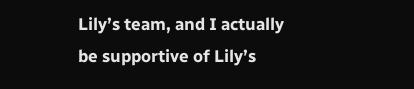Lily’s team, and I actually be supportive of Lily’s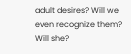adult desires? Will we even recognize them? Will she?